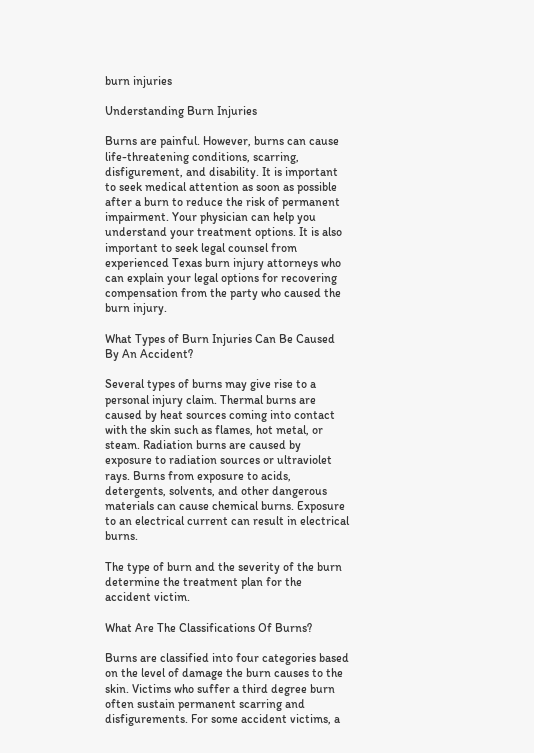burn injuries

Understanding Burn Injuries

Burns are painful. However, burns can cause life-threatening conditions, scarring, disfigurement, and disability. It is important to seek medical attention as soon as possible after a burn to reduce the risk of permanent impairment. Your physician can help you understand your treatment options. It is also important to seek legal counsel from experienced Texas burn injury attorneys who can explain your legal options for recovering compensation from the party who caused the burn injury.

What Types of Burn Injuries Can Be Caused By An Accident?

Several types of burns may give rise to a personal injury claim. Thermal burns are caused by heat sources coming into contact with the skin such as flames, hot metal, or steam. Radiation burns are caused by exposure to radiation sources or ultraviolet rays. Burns from exposure to acids, detergents, solvents, and other dangerous materials can cause chemical burns. Exposure to an electrical current can result in electrical burns.

The type of burn and the severity of the burn determine the treatment plan for the accident victim.

What Are The Classifications Of Burns?

Burns are classified into four categories based on the level of damage the burn causes to the skin. Victims who suffer a third degree burn often sustain permanent scarring and disfigurements. For some accident victims, a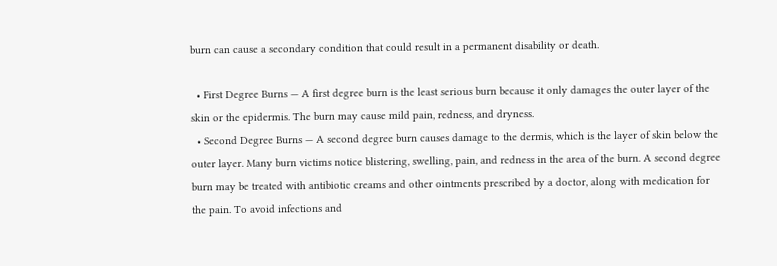burn can cause a secondary condition that could result in a permanent disability or death.

  • First Degree Burns — A first degree burn is the least serious burn because it only damages the outer layer of the skin or the epidermis. The burn may cause mild pain, redness, and dryness.
  • Second Degree Burns — A second degree burn causes damage to the dermis, which is the layer of skin below the outer layer. Many burn victims notice blistering, swelling, pain, and redness in the area of the burn. A second degree burn may be treated with antibiotic creams and other ointments prescribed by a doctor, along with medication for the pain. To avoid infections and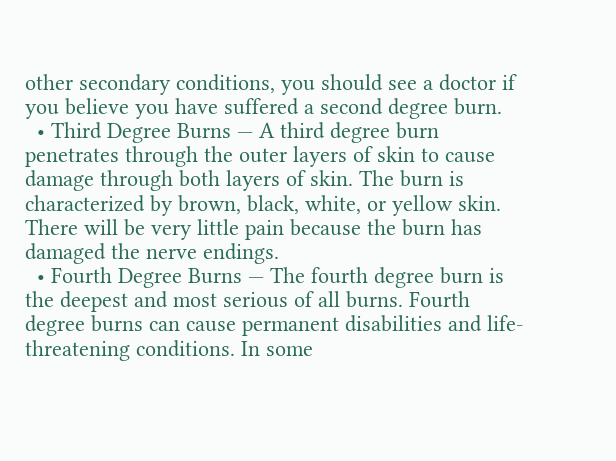other secondary conditions, you should see a doctor if you believe you have suffered a second degree burn.
  • Third Degree Burns — A third degree burn penetrates through the outer layers of skin to cause damage through both layers of skin. The burn is characterized by brown, black, white, or yellow skin. There will be very little pain because the burn has damaged the nerve endings.
  • Fourth Degree Burns — The fourth degree burn is the deepest and most serious of all burns. Fourth degree burns can cause permanent disabilities and life-threatening conditions. In some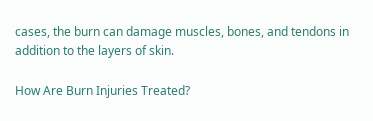cases, the burn can damage muscles, bones, and tendons in addition to the layers of skin.

How Are Burn Injuries Treated?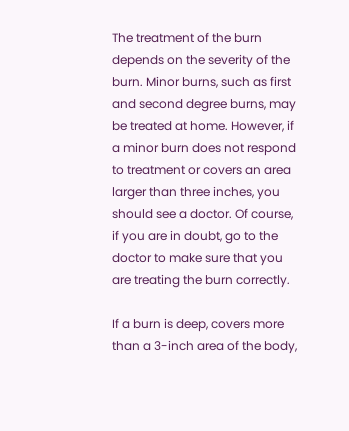The treatment of the burn depends on the severity of the burn. Minor burns, such as first and second degree burns, may be treated at home. However, if a minor burn does not respond to treatment or covers an area larger than three inches, you should see a doctor. Of course, if you are in doubt, go to the doctor to make sure that you are treating the burn correctly.

If a burn is deep, covers more than a 3-inch area of the body,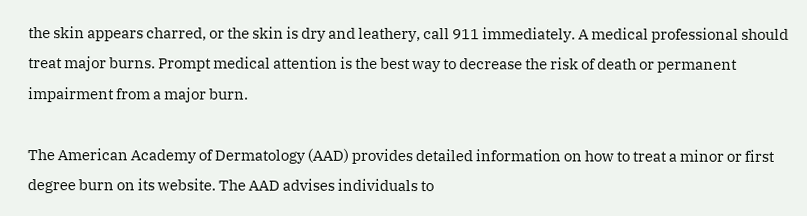the skin appears charred, or the skin is dry and leathery, call 911 immediately. A medical professional should treat major burns. Prompt medical attention is the best way to decrease the risk of death or permanent impairment from a major burn.

The American Academy of Dermatology (AAD) provides detailed information on how to treat a minor or first degree burn on its website. The AAD advises individuals to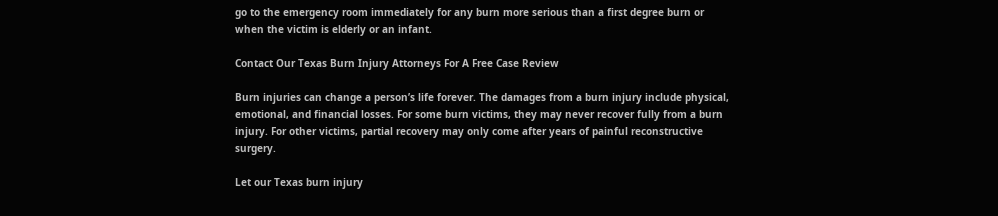go to the emergency room immediately for any burn more serious than a first degree burn or when the victim is elderly or an infant.

Contact Our Texas Burn Injury Attorneys For A Free Case Review

Burn injuries can change a person’s life forever. The damages from a burn injury include physical, emotional, and financial losses. For some burn victims, they may never recover fully from a burn injury. For other victims, partial recovery may only come after years of painful reconstructive surgery.

Let our Texas burn injury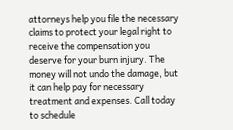attorneys help you file the necessary claims to protect your legal right to receive the compensation you deserve for your burn injury. The money will not undo the damage, but it can help pay for necessary treatment and expenses. Call today to schedule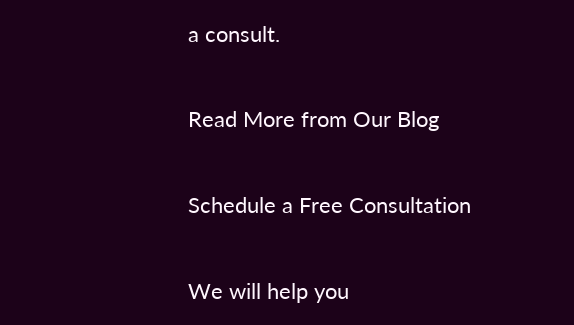a consult.


Read More from Our Blog


Schedule a Free Consultation


We will help you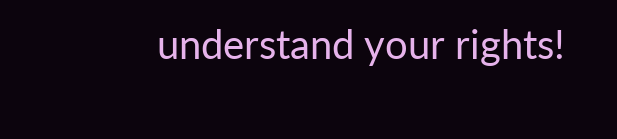understand your rights!